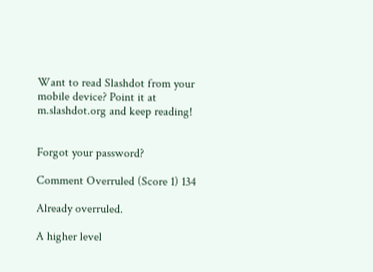Want to read Slashdot from your mobile device? Point it at m.slashdot.org and keep reading!


Forgot your password?

Comment Overruled (Score 1) 134

Already overruled.

A higher level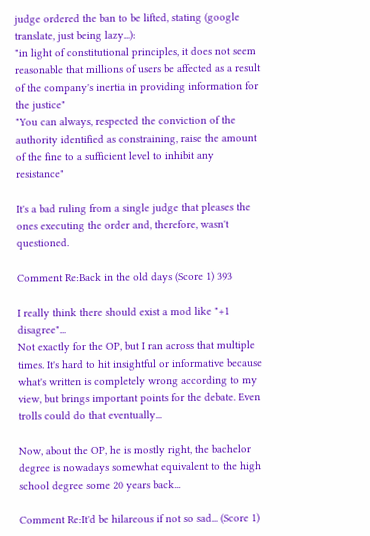judge ordered the ban to be lifted, stating (google translate, just being lazy...):
"in light of constitutional principles, it does not seem reasonable that millions of users be affected as a result of the company's inertia in providing information for the justice"
"You can always, respected the conviction of the authority identified as constraining, raise the amount of the fine to a sufficient level to inhibit any resistance"

It's a bad ruling from a single judge that pleases the ones executing the order and, therefore, wasn't questioned.

Comment Re:Back in the old days (Score 1) 393

I really think there should exist a mod like "+1 disagree"...
Not exactly for the OP, but I ran across that multiple times. It's hard to hit insightful or informative because what's written is completely wrong according to my view, but brings important points for the debate. Even trolls could do that eventually...

Now, about the OP, he is mostly right, the bachelor degree is nowadays somewhat equivalent to the high school degree some 20 years back...

Comment Re:It'd be hilareous if not so sad... (Score 1)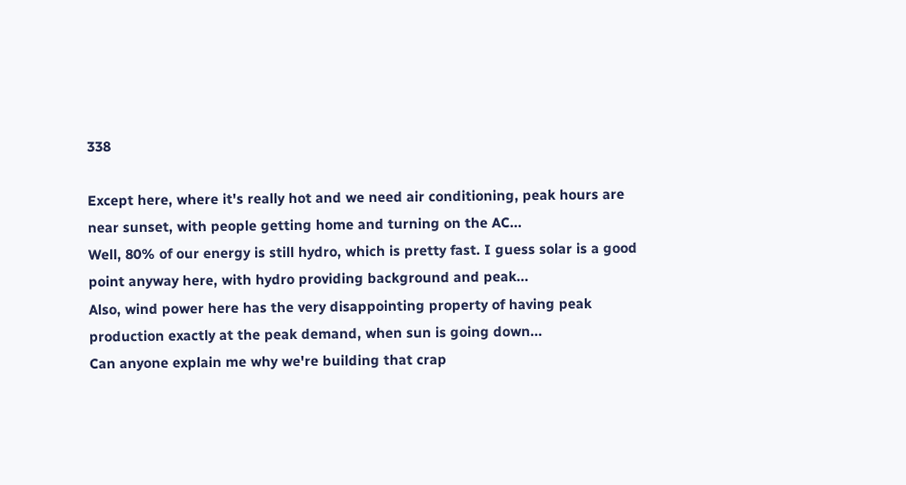338

Except here, where it's really hot and we need air conditioning, peak hours are near sunset, with people getting home and turning on the AC...
Well, 80% of our energy is still hydro, which is pretty fast. I guess solar is a good point anyway here, with hydro providing background and peak...
Also, wind power here has the very disappointing property of having peak production exactly at the peak demand, when sun is going down...
Can anyone explain me why we're building that crap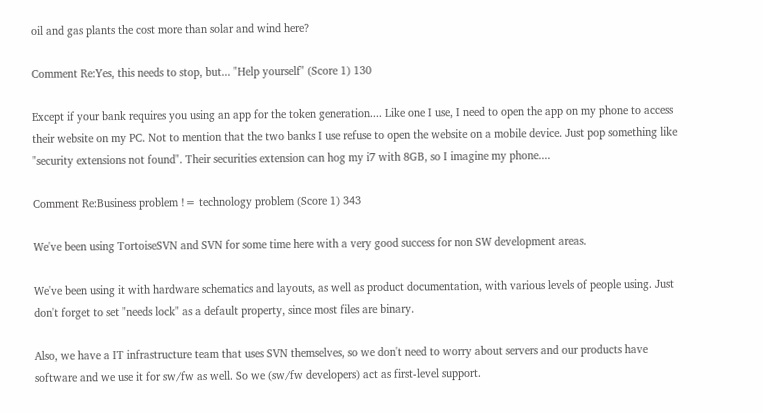oil and gas plants the cost more than solar and wind here?

Comment Re:Yes, this needs to stop, but... "Help yourself" (Score 1) 130

Except if your bank requires you using an app for the token generation.... Like one I use, I need to open the app on my phone to access their website on my PC. Not to mention that the two banks I use refuse to open the website on a mobile device. Just pop something like "security extensions not found". Their securities extension can hog my i7 with 8GB, so I imagine my phone....

Comment Re:Business problem != technology problem (Score 1) 343

We've been using TortoiseSVN and SVN for some time here with a very good success for non SW development areas.

We've been using it with hardware schematics and layouts, as well as product documentation, with various levels of people using. Just don't forget to set "needs lock" as a default property, since most files are binary.

Also, we have a IT infrastructure team that uses SVN themselves, so we don't need to worry about servers and our products have software and we use it for sw/fw as well. So we (sw/fw developers) act as first-level support.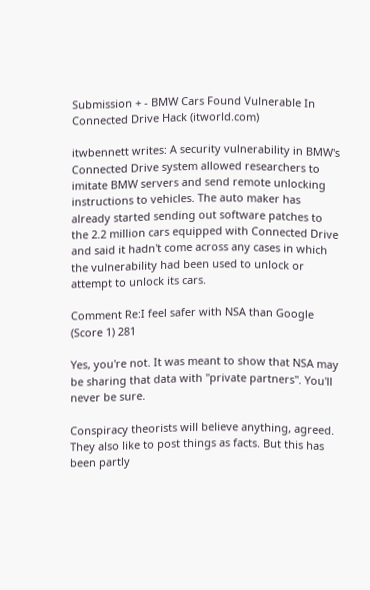Submission + - BMW Cars Found Vulnerable In Connected Drive Hack (itworld.com)

itwbennett writes: A security vulnerability in BMW's Connected Drive system allowed researchers to imitate BMW servers and send remote unlocking instructions to vehicles. The auto maker has already started sending out software patches to the 2.2 million cars equipped with Connected Drive and said it hadn't come across any cases in which the vulnerability had been used to unlock or attempt to unlock its cars.

Comment Re:I feel safer with NSA than Google (Score 1) 281

Yes, you're not. It was meant to show that NSA may be sharing that data with "private partners". You'll never be sure.

Conspiracy theorists will believe anything, agreed. They also like to post things as facts. But this has been partly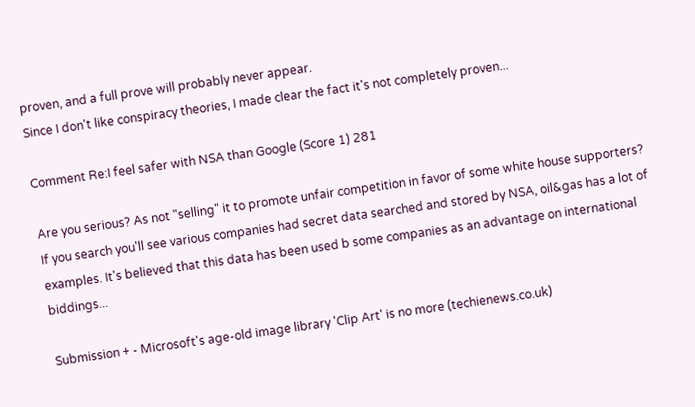proven, and a full prove will probably never appear.
Since I don't like conspiracy theories, I made clear the fact it's not completely proven...

Comment Re:I feel safer with NSA than Google (Score 1) 281

Are you serious? As not "selling" it to promote unfair competition in favor of some white house supporters?
If you search you'll see various companies had secret data searched and stored by NSA, oil&gas has a lot of examples. It's believed that this data has been used b some companies as an advantage on international biddings...

Submission + - Microsoft's age-old image library 'Clip Art' is no more (techienews.co.uk)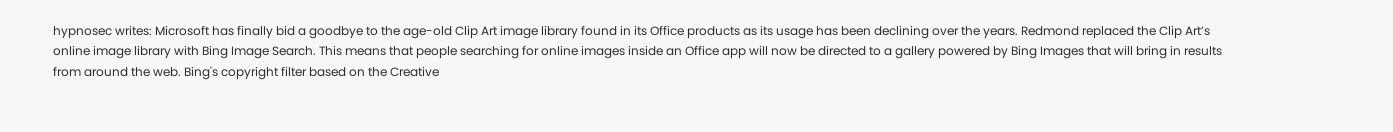hypnosec writes: Microsoft has finally bid a goodbye to the age-old Clip Art image library found in its Office products as its usage has been declining over the years. Redmond replaced the Clip Art’s online image library with Bing Image Search. This means that people searching for online images inside an Office app will now be directed to a gallery powered by Bing Images that will bring in results from around the web. Bing's copyright filter based on the Creative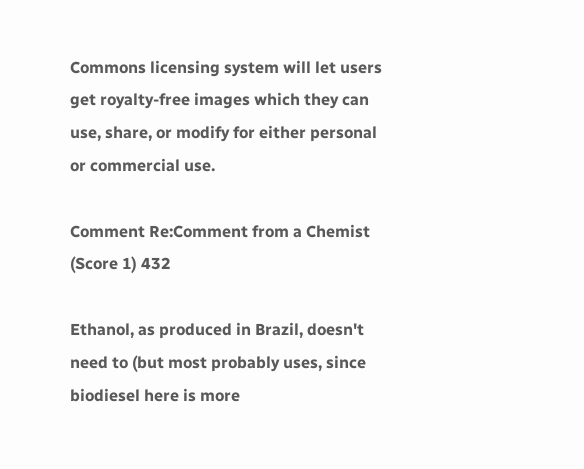Commons licensing system will let users get royalty-free images which they can use, share, or modify for either personal or commercial use.

Comment Re:Comment from a Chemist (Score 1) 432

Ethanol, as produced in Brazil, doesn't need to (but most probably uses, since biodiesel here is more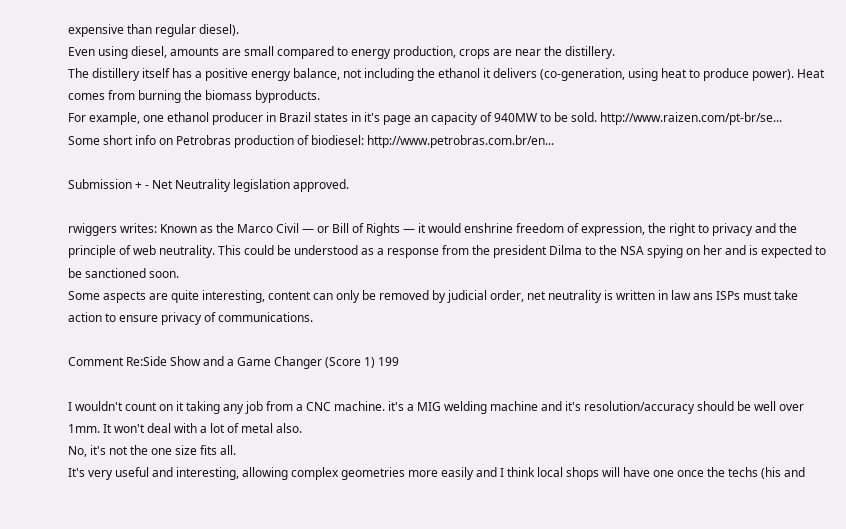expensive than regular diesel).
Even using diesel, amounts are small compared to energy production, crops are near the distillery.
The distillery itself has a positive energy balance, not including the ethanol it delivers (co-generation, using heat to produce power). Heat comes from burning the biomass byproducts.
For example, one ethanol producer in Brazil states in it's page an capacity of 940MW to be sold. http://www.raizen.com/pt-br/se...
Some short info on Petrobras production of biodiesel: http://www.petrobras.com.br/en...

Submission + - Net Neutrality legislation approved.

rwiggers writes: Known as the Marco Civil — or Bill of Rights — it would enshrine freedom of expression, the right to privacy and the principle of web neutrality. This could be understood as a response from the president Dilma to the NSA spying on her and is expected to be sanctioned soon.
Some aspects are quite interesting, content can only be removed by judicial order, net neutrality is written in law ans ISPs must take action to ensure privacy of communications.

Comment Re:Side Show and a Game Changer (Score 1) 199

I wouldn't count on it taking any job from a CNC machine. it's a MIG welding machine and it's resolution/accuracy should be well over 1mm. It won't deal with a lot of metal also.
No, it's not the one size fits all.
It's very useful and interesting, allowing complex geometries more easily and I think local shops will have one once the techs (his and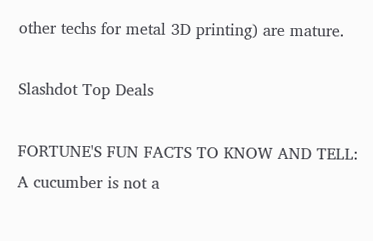other techs for metal 3D printing) are mature.

Slashdot Top Deals

FORTUNE'S FUN FACTS TO KNOW AND TELL: A cucumber is not a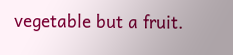vegetable but a fruit.